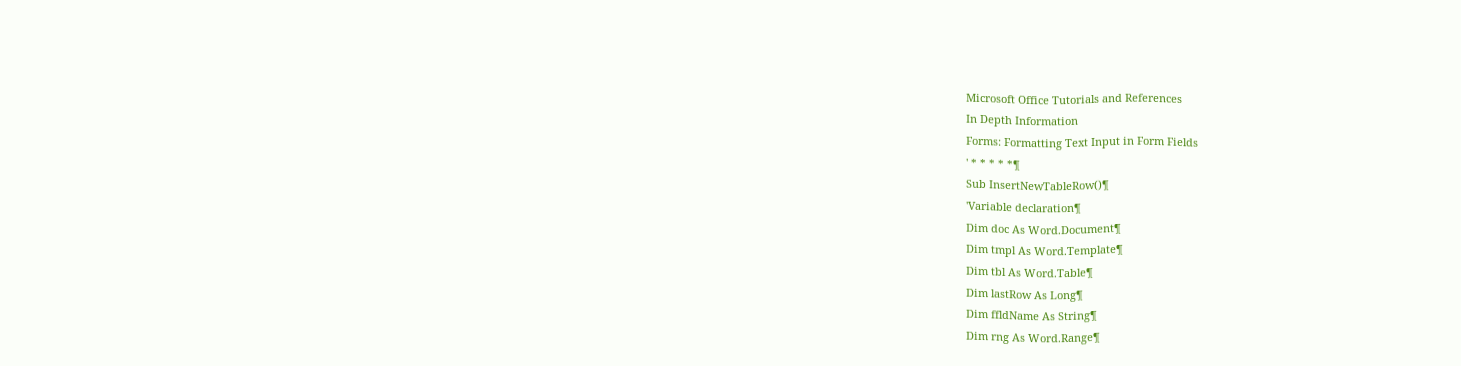Microsoft Office Tutorials and References
In Depth Information
Forms: Formatting Text Input in Form Fields
' * * * * *¶
Sub InsertNewTableRow()¶
'Variable declaration¶
Dim doc As Word.Document¶
Dim tmpl As Word.Template¶
Dim tbl As Word.Table¶
Dim lastRow As Long¶
Dim ffldName As String¶
Dim rng As Word.Range¶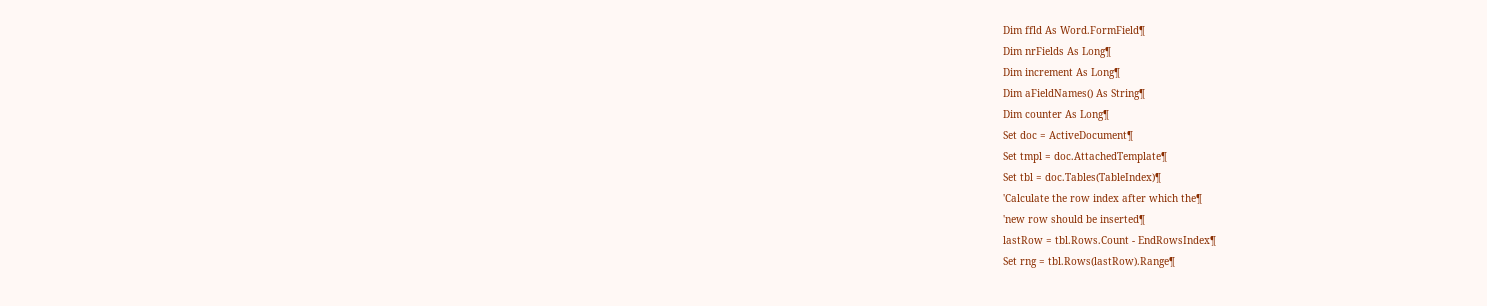Dim ffld As Word.FormField¶
Dim nrFields As Long¶
Dim increment As Long¶
Dim aFieldNames() As String¶
Dim counter As Long¶
Set doc = ActiveDocument¶
Set tmpl = doc.AttachedTemplate¶
Set tbl = doc.Tables(TableIndex)¶
'Calculate the row index after which the¶
'new row should be inserted¶
lastRow = tbl.Rows.Count - EndRowsIndex¶
Set rng = tbl.Rows(lastRow).Range¶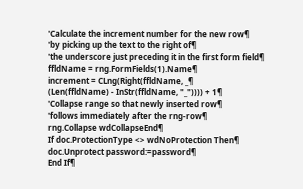'Calculate the increment number for the new row¶
'by picking up the text to the right of¶
'the underscore just preceding it in the first form field¶
ffldName = rng.FormFields(1).Name¶
increment = CLng(Right(ffldName, _¶
(Len(ffldName) - InStr(ffldName, "_")))) + 1¶
'Collapse range so that newly inserted row¶
'follows immediately after the rng-row¶
rng.Collapse wdCollapseEnd¶
If doc.ProtectionType <> wdNoProtection Then¶
doc.Unprotect password:=password¶
End If¶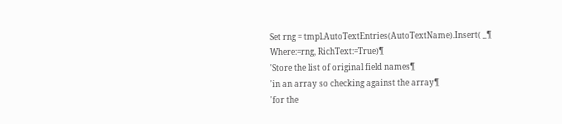Set rng = tmpl.AutoTextEntries(AutoTextName).Insert( _¶
Where:=rng, RichText:=True)¶
'Store the list of original field names¶
'in an array so checking against the array¶
'for the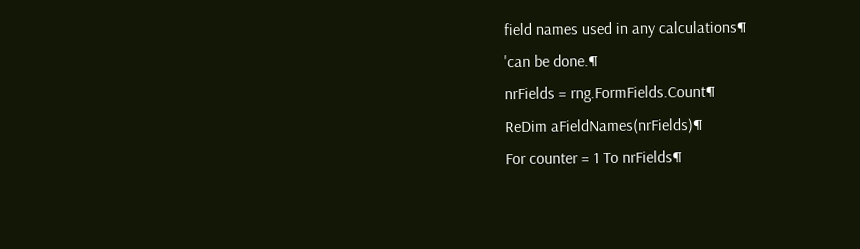field names used in any calculations¶
'can be done.¶
nrFields = rng.FormFields.Count¶
ReDim aFieldNames(nrFields)¶
For counter = 1 To nrFields¶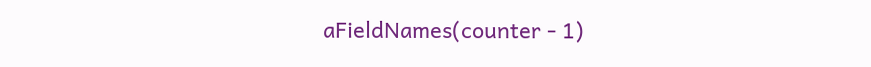aFieldNames(counter - 1)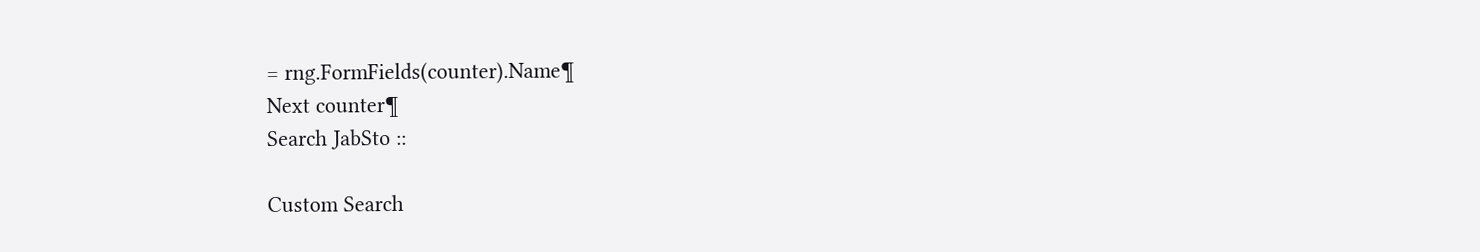= rng.FormFields(counter).Name¶
Next counter¶
Search JabSto ::

Custom Search